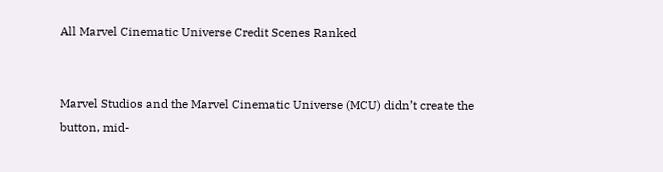All Marvel Cinematic Universe Credit Scenes Ranked


Marvel Studios and the Marvel Cinematic Universe (MCU) didn’t create the button, mid-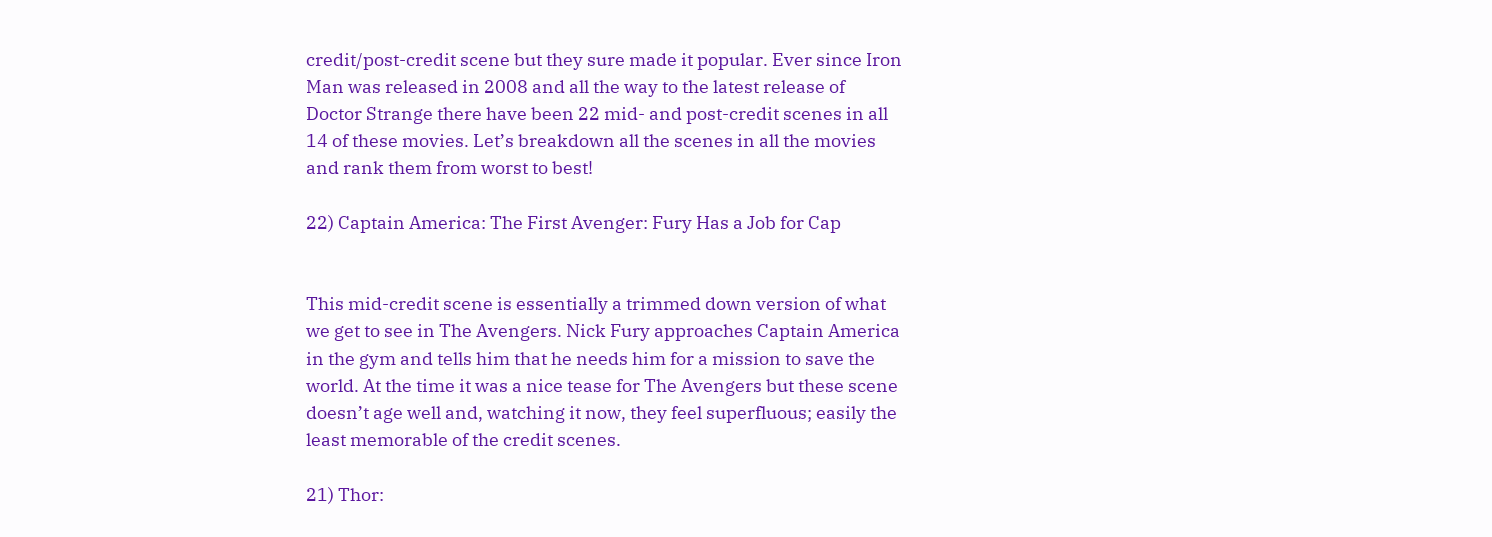credit/post-credit scene but they sure made it popular. Ever since Iron Man was released in 2008 and all the way to the latest release of Doctor Strange there have been 22 mid- and post-credit scenes in all 14 of these movies. Let’s breakdown all the scenes in all the movies and rank them from worst to best!

22) Captain America: The First Avenger: Fury Has a Job for Cap


This mid-credit scene is essentially a trimmed down version of what we get to see in The Avengers. Nick Fury approaches Captain America in the gym and tells him that he needs him for a mission to save the world. At the time it was a nice tease for The Avengers but these scene doesn’t age well and, watching it now, they feel superfluous; easily the least memorable of the credit scenes.

21) Thor: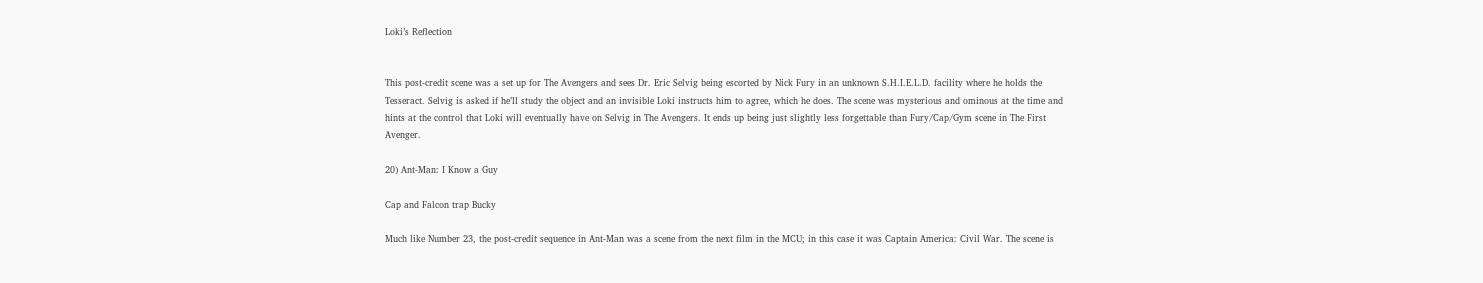Loki’s Reflection


This post-credit scene was a set up for The Avengers and sees Dr. Eric Selvig being escorted by Nick Fury in an unknown S.H.I.E.L.D. facility where he holds the Tesseract. Selvig is asked if he’ll study the object and an invisible Loki instructs him to agree, which he does. The scene was mysterious and ominous at the time and hints at the control that Loki will eventually have on Selvig in The Avengers. It ends up being just slightly less forgettable than Fury/Cap/Gym scene in The First Avenger.

20) Ant-Man: I Know a Guy

Cap and Falcon trap Bucky

Much like Number 23, the post-credit sequence in Ant-Man was a scene from the next film in the MCU; in this case it was Captain America: Civil War. The scene is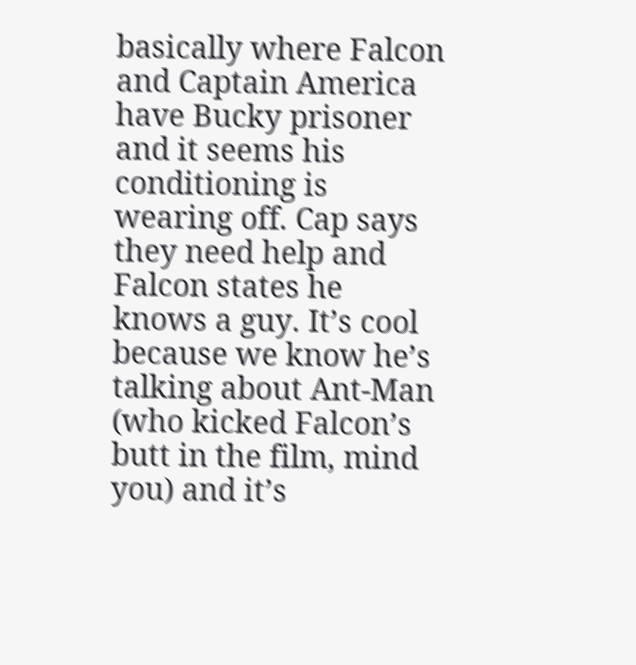basically where Falcon and Captain America have Bucky prisoner and it seems his conditioning is wearing off. Cap says they need help and Falcon states he knows a guy. It’s cool because we know he’s talking about Ant-Man (who kicked Falcon’s butt in the film, mind you) and it’s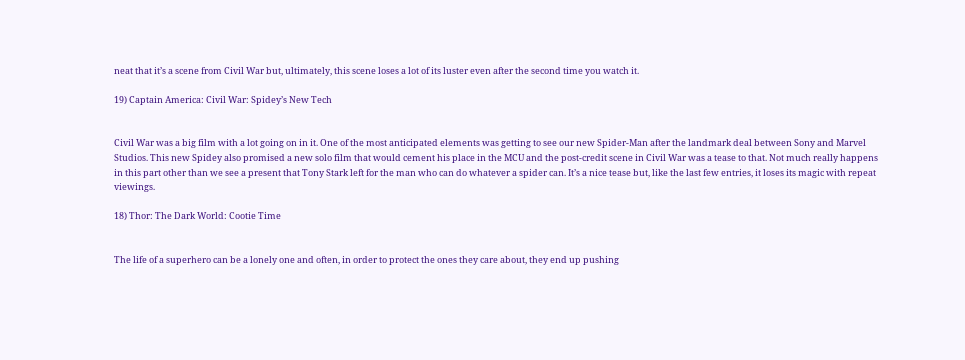neat that it’s a scene from Civil War but, ultimately, this scene loses a lot of its luster even after the second time you watch it.

19) Captain America: Civil War: Spidey’s New Tech


Civil War was a big film with a lot going on in it. One of the most anticipated elements was getting to see our new Spider-Man after the landmark deal between Sony and Marvel Studios. This new Spidey also promised a new solo film that would cement his place in the MCU and the post-credit scene in Civil War was a tease to that. Not much really happens in this part other than we see a present that Tony Stark left for the man who can do whatever a spider can. It’s a nice tease but, like the last few entries, it loses its magic with repeat viewings.

18) Thor: The Dark World: Cootie Time


The life of a superhero can be a lonely one and often, in order to protect the ones they care about, they end up pushing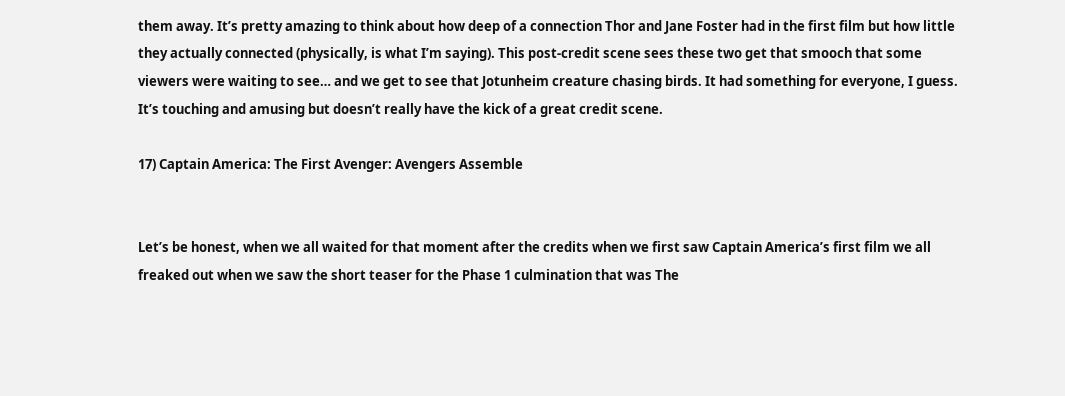them away. It’s pretty amazing to think about how deep of a connection Thor and Jane Foster had in the first film but how little they actually connected (physically, is what I’m saying). This post-credit scene sees these two get that smooch that some viewers were waiting to see… and we get to see that Jotunheim creature chasing birds. It had something for everyone, I guess. It’s touching and amusing but doesn’t really have the kick of a great credit scene.

17) Captain America: The First Avenger: Avengers Assemble


Let’s be honest, when we all waited for that moment after the credits when we first saw Captain America’s first film we all freaked out when we saw the short teaser for the Phase 1 culmination that was The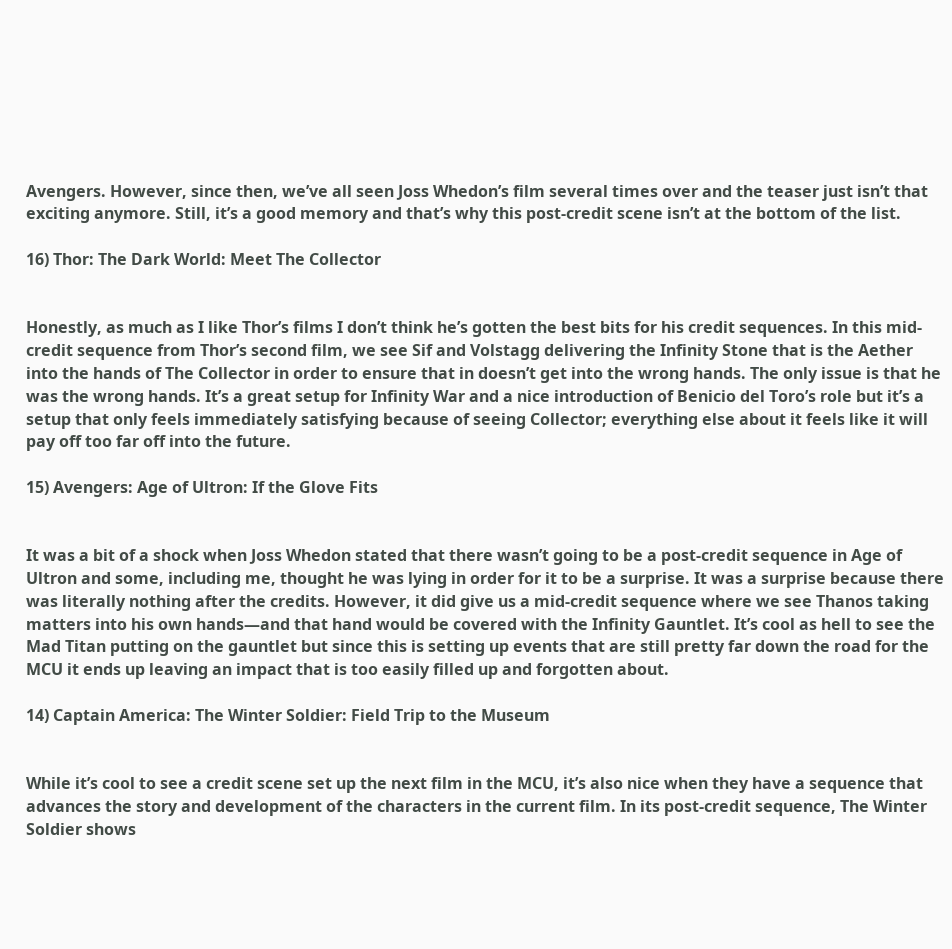Avengers. However, since then, we’ve all seen Joss Whedon’s film several times over and the teaser just isn’t that exciting anymore. Still, it’s a good memory and that’s why this post-credit scene isn’t at the bottom of the list.

16) Thor: The Dark World: Meet The Collector


Honestly, as much as I like Thor’s films I don’t think he’s gotten the best bits for his credit sequences. In this mid-credit sequence from Thor’s second film, we see Sif and Volstagg delivering the Infinity Stone that is the Aether into the hands of The Collector in order to ensure that in doesn’t get into the wrong hands. The only issue is that he was the wrong hands. It’s a great setup for Infinity War and a nice introduction of Benicio del Toro’s role but it’s a setup that only feels immediately satisfying because of seeing Collector; everything else about it feels like it will pay off too far off into the future.

15) Avengers: Age of Ultron: If the Glove Fits


It was a bit of a shock when Joss Whedon stated that there wasn’t going to be a post-credit sequence in Age of Ultron and some, including me, thought he was lying in order for it to be a surprise. It was a surprise because there was literally nothing after the credits. However, it did give us a mid-credit sequence where we see Thanos taking matters into his own hands—and that hand would be covered with the Infinity Gauntlet. It’s cool as hell to see the Mad Titan putting on the gauntlet but since this is setting up events that are still pretty far down the road for the MCU it ends up leaving an impact that is too easily filled up and forgotten about.

14) Captain America: The Winter Soldier: Field Trip to the Museum


While it’s cool to see a credit scene set up the next film in the MCU, it’s also nice when they have a sequence that advances the story and development of the characters in the current film. In its post-credit sequence, The Winter Soldier shows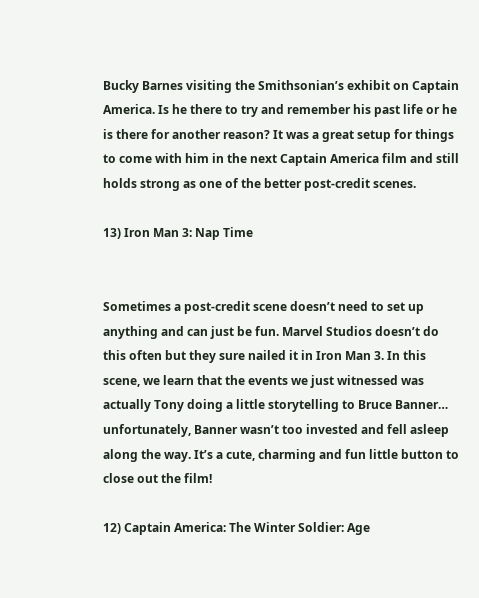Bucky Barnes visiting the Smithsonian’s exhibit on Captain America. Is he there to try and remember his past life or he is there for another reason? It was a great setup for things to come with him in the next Captain America film and still holds strong as one of the better post-credit scenes.

13) Iron Man 3: Nap Time


Sometimes a post-credit scene doesn’t need to set up anything and can just be fun. Marvel Studios doesn’t do this often but they sure nailed it in Iron Man 3. In this scene, we learn that the events we just witnessed was actually Tony doing a little storytelling to Bruce Banner… unfortunately, Banner wasn’t too invested and fell asleep along the way. It’s a cute, charming and fun little button to close out the film!

12) Captain America: The Winter Soldier: Age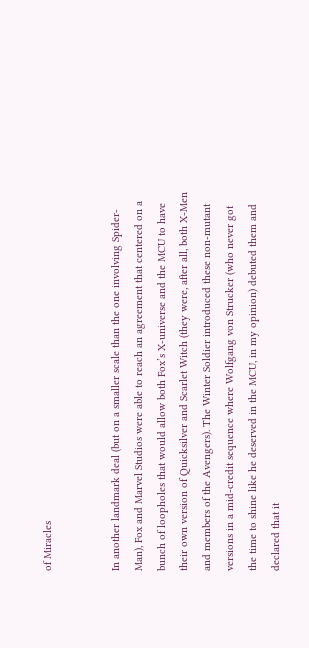of Miracles


In another landmark deal (but on a smaller scale than the one involving Spider-Man), Fox and Marvel Studios were able to reach an agreement that centered on a bunch of loopholes that would allow both Fox’s X-universe and the MCU to have their own version of Quicksilver and Scarlet Witch (they were, after all, both X-Men and members of the Avengers). The Winter Soldier introduced these non-mutant versions in a mid-credit sequence where Wolfgang von Strucker (who never got the time to shine like he deserved in the MCU, in my opinion) debuted them and declared that it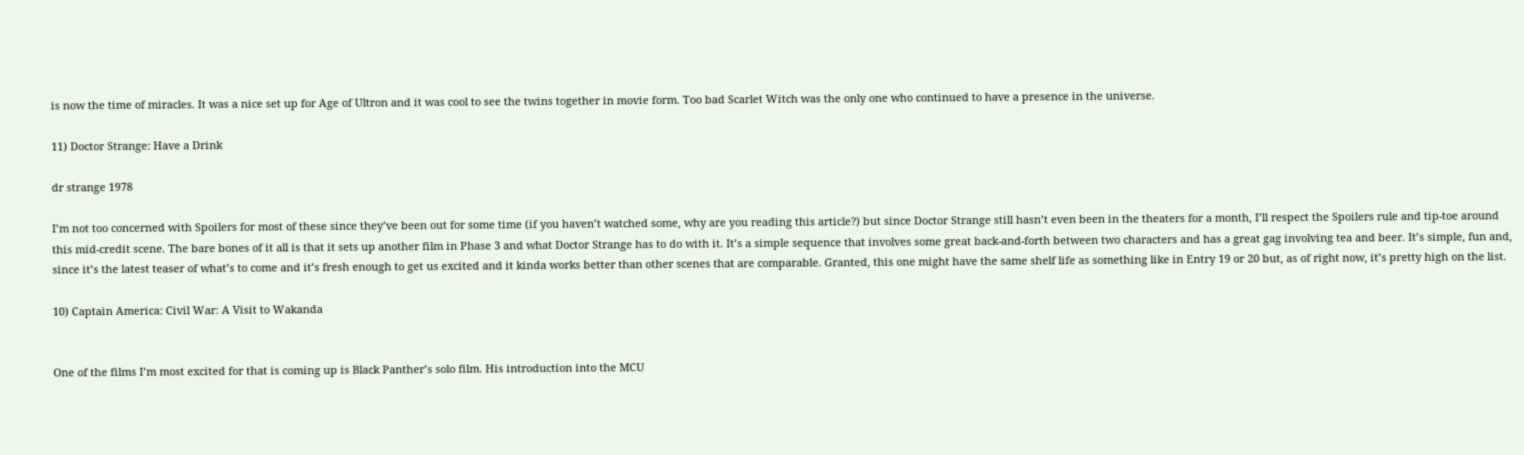is now the time of miracles. It was a nice set up for Age of Ultron and it was cool to see the twins together in movie form. Too bad Scarlet Witch was the only one who continued to have a presence in the universe.

11) Doctor Strange: Have a Drink

dr strange 1978

I’m not too concerned with Spoilers for most of these since they’ve been out for some time (if you haven’t watched some, why are you reading this article?) but since Doctor Strange still hasn’t even been in the theaters for a month, I’ll respect the Spoilers rule and tip-toe around this mid-credit scene. The bare bones of it all is that it sets up another film in Phase 3 and what Doctor Strange has to do with it. It’s a simple sequence that involves some great back-and-forth between two characters and has a great gag involving tea and beer. It’s simple, fun and, since it’s the latest teaser of what’s to come and it’s fresh enough to get us excited and it kinda works better than other scenes that are comparable. Granted, this one might have the same shelf life as something like in Entry 19 or 20 but, as of right now, it’s pretty high on the list.

10) Captain America: Civil War: A Visit to Wakanda


One of the films I’m most excited for that is coming up is Black Panther’s solo film. His introduction into the MCU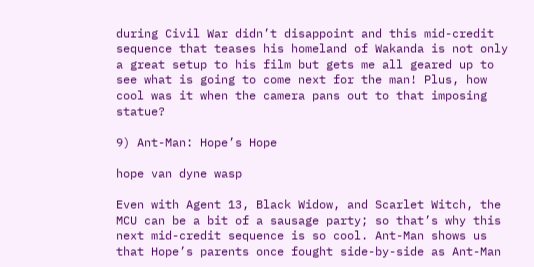during Civil War didn’t disappoint and this mid-credit sequence that teases his homeland of Wakanda is not only a great setup to his film but gets me all geared up to see what is going to come next for the man! Plus, how cool was it when the camera pans out to that imposing statue?

9) Ant-Man: Hope’s Hope

hope van dyne wasp

Even with Agent 13, Black Widow, and Scarlet Witch, the MCU can be a bit of a sausage party; so that’s why this next mid-credit sequence is so cool. Ant-Man shows us that Hope’s parents once fought side-by-side as Ant-Man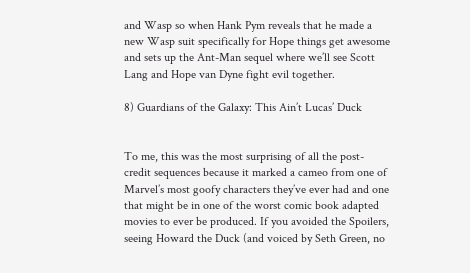and Wasp so when Hank Pym reveals that he made a new Wasp suit specifically for Hope things get awesome and sets up the Ant-Man sequel where we’ll see Scott Lang and Hope van Dyne fight evil together.

8) Guardians of the Galaxy: This Ain’t Lucas’ Duck


To me, this was the most surprising of all the post-credit sequences because it marked a cameo from one of Marvel’s most goofy characters they’ve ever had and one that might be in one of the worst comic book adapted movies to ever be produced. If you avoided the Spoilers, seeing Howard the Duck (and voiced by Seth Green, no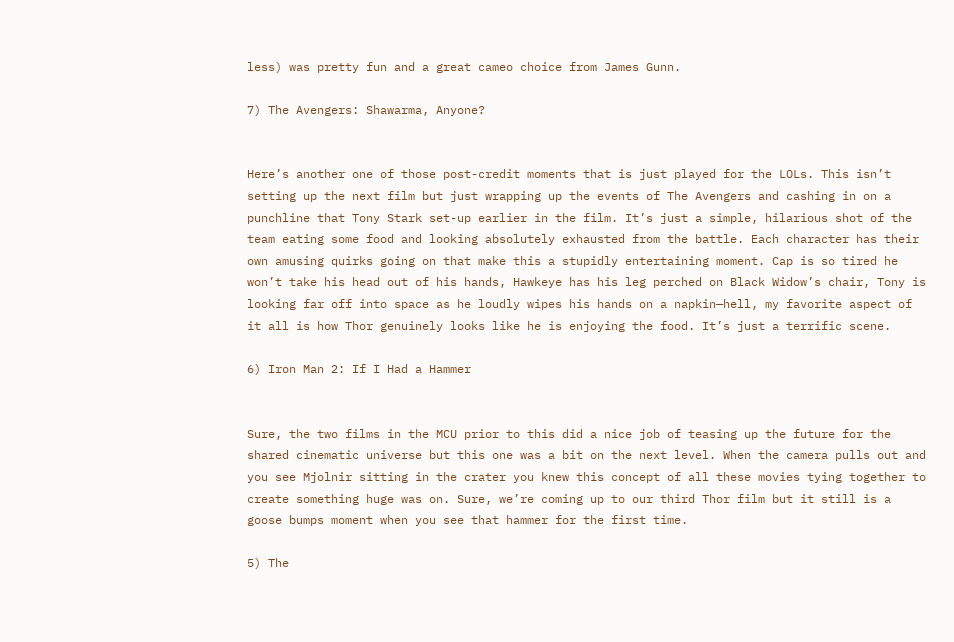less) was pretty fun and a great cameo choice from James Gunn.

7) The Avengers: Shawarma, Anyone?


Here’s another one of those post-credit moments that is just played for the LOLs. This isn’t setting up the next film but just wrapping up the events of The Avengers and cashing in on a punchline that Tony Stark set-up earlier in the film. It’s just a simple, hilarious shot of the team eating some food and looking absolutely exhausted from the battle. Each character has their own amusing quirks going on that make this a stupidly entertaining moment. Cap is so tired he won’t take his head out of his hands, Hawkeye has his leg perched on Black Widow’s chair, Tony is looking far off into space as he loudly wipes his hands on a napkin—hell, my favorite aspect of it all is how Thor genuinely looks like he is enjoying the food. It’s just a terrific scene.

6) Iron Man 2: If I Had a Hammer


Sure, the two films in the MCU prior to this did a nice job of teasing up the future for the shared cinematic universe but this one was a bit on the next level. When the camera pulls out and you see Mjolnir sitting in the crater you knew this concept of all these movies tying together to create something huge was on. Sure, we’re coming up to our third Thor film but it still is a goose bumps moment when you see that hammer for the first time.

5) The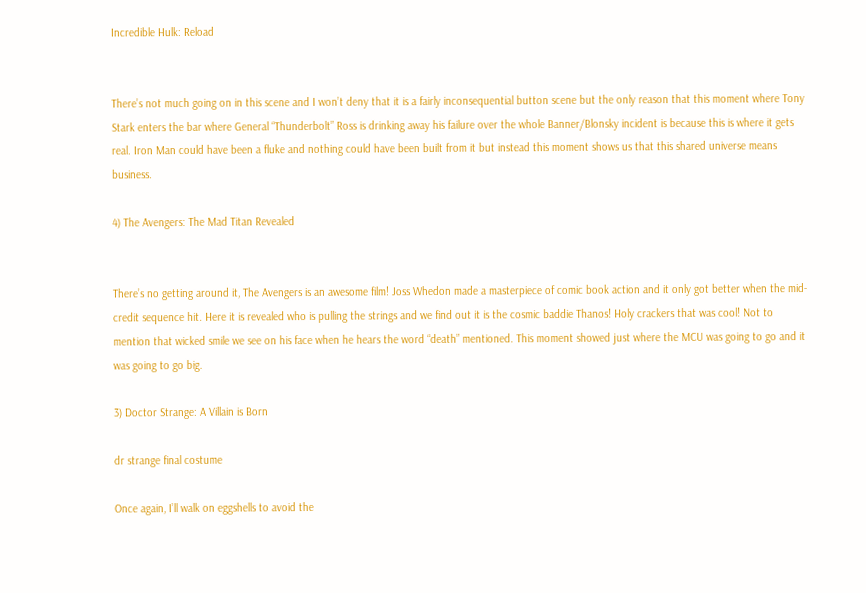Incredible Hulk: Reload


There’s not much going on in this scene and I won’t deny that it is a fairly inconsequential button scene but the only reason that this moment where Tony Stark enters the bar where General “Thunderbolt” Ross is drinking away his failure over the whole Banner/Blonsky incident is because this is where it gets real. Iron Man could have been a fluke and nothing could have been built from it but instead this moment shows us that this shared universe means business.

4) The Avengers: The Mad Titan Revealed


There’s no getting around it, The Avengers is an awesome film! Joss Whedon made a masterpiece of comic book action and it only got better when the mid-credit sequence hit. Here it is revealed who is pulling the strings and we find out it is the cosmic baddie Thanos! Holy crackers that was cool! Not to mention that wicked smile we see on his face when he hears the word “death” mentioned. This moment showed just where the MCU was going to go and it was going to go big.

3) Doctor Strange: A Villain is Born

dr strange final costume

Once again, I’ll walk on eggshells to avoid the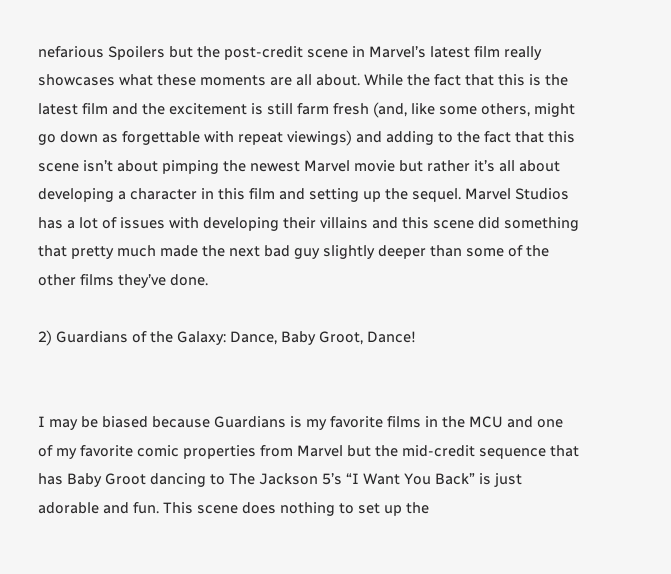nefarious Spoilers but the post-credit scene in Marvel’s latest film really showcases what these moments are all about. While the fact that this is the latest film and the excitement is still farm fresh (and, like some others, might go down as forgettable with repeat viewings) and adding to the fact that this scene isn’t about pimping the newest Marvel movie but rather it’s all about developing a character in this film and setting up the sequel. Marvel Studios has a lot of issues with developing their villains and this scene did something that pretty much made the next bad guy slightly deeper than some of the other films they’ve done.

2) Guardians of the Galaxy: Dance, Baby Groot, Dance!


I may be biased because Guardians is my favorite films in the MCU and one of my favorite comic properties from Marvel but the mid-credit sequence that has Baby Groot dancing to The Jackson 5’s “I Want You Back” is just adorable and fun. This scene does nothing to set up the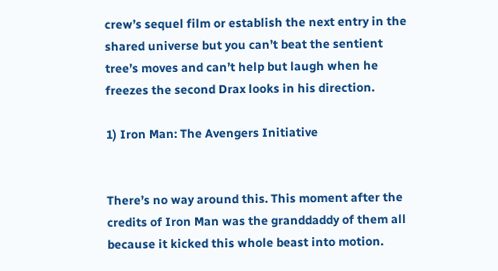crew’s sequel film or establish the next entry in the shared universe but you can’t beat the sentient tree’s moves and can’t help but laugh when he freezes the second Drax looks in his direction.

1) Iron Man: The Avengers Initiative


There’s no way around this. This moment after the credits of Iron Man was the granddaddy of them all because it kicked this whole beast into motion.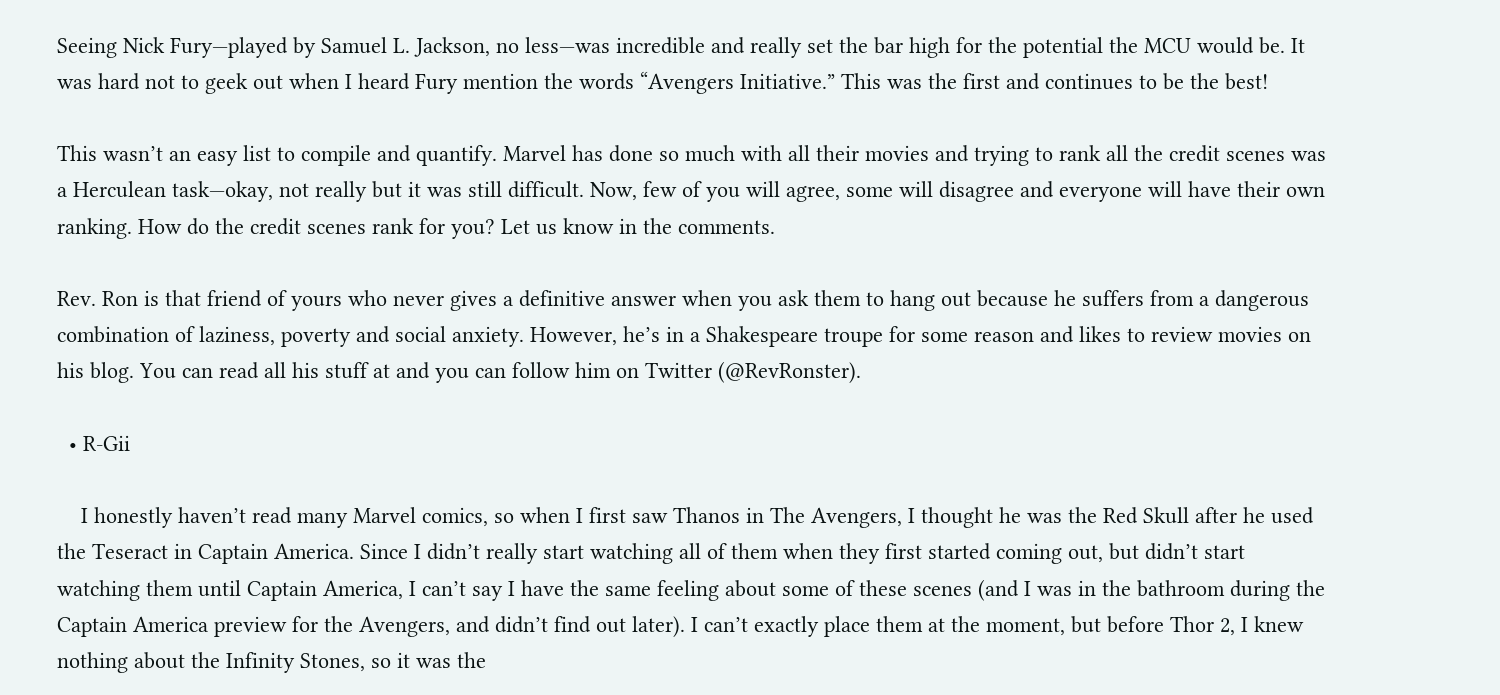Seeing Nick Fury—played by Samuel L. Jackson, no less—was incredible and really set the bar high for the potential the MCU would be. It was hard not to geek out when I heard Fury mention the words “Avengers Initiative.” This was the first and continues to be the best!

This wasn’t an easy list to compile and quantify. Marvel has done so much with all their movies and trying to rank all the credit scenes was a Herculean task—okay, not really but it was still difficult. Now, few of you will agree, some will disagree and everyone will have their own ranking. How do the credit scenes rank for you? Let us know in the comments.

Rev. Ron is that friend of yours who never gives a definitive answer when you ask them to hang out because he suffers from a dangerous combination of laziness, poverty and social anxiety. However, he’s in a Shakespeare troupe for some reason and likes to review movies on his blog. You can read all his stuff at and you can follow him on Twitter (@RevRonster).

  • R-Gii

    I honestly haven’t read many Marvel comics, so when I first saw Thanos in The Avengers, I thought he was the Red Skull after he used the Teseract in Captain America. Since I didn’t really start watching all of them when they first started coming out, but didn’t start watching them until Captain America, I can’t say I have the same feeling about some of these scenes (and I was in the bathroom during the Captain America preview for the Avengers, and didn’t find out later). I can’t exactly place them at the moment, but before Thor 2, I knew nothing about the Infinity Stones, so it was the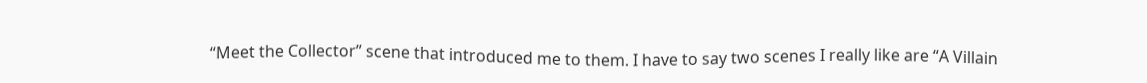“Meet the Collector” scene that introduced me to them. I have to say two scenes I really like are “A Villain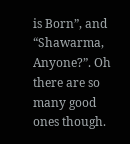is Born”, and “Shawarma, Anyone?”. Oh there are so many good ones though.